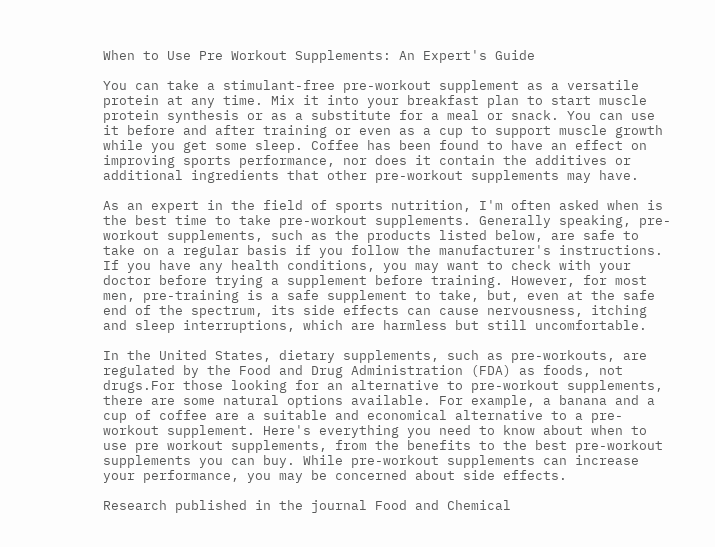When to Use Pre Workout Supplements: An Expert's Guide

You can take a stimulant-free pre-workout supplement as a versatile protein at any time. Mix it into your breakfast plan to start muscle protein synthesis or as a substitute for a meal or snack. You can use it before and after training or even as a cup to support muscle growth while you get some sleep. Coffee has been found to have an effect on improving sports performance, nor does it contain the additives or additional ingredients that other pre-workout supplements may have.

As an expert in the field of sports nutrition, I'm often asked when is the best time to take pre-workout supplements. Generally speaking, pre-workout supplements, such as the products listed below, are safe to take on a regular basis if you follow the manufacturer's instructions. If you have any health conditions, you may want to check with your doctor before trying a supplement before training. However, for most men, pre-training is a safe supplement to take, but, even at the safe end of the spectrum, its side effects can cause nervousness, itching and sleep interruptions, which are harmless but still uncomfortable.

In the United States, dietary supplements, such as pre-workouts, are regulated by the Food and Drug Administration (FDA) as foods, not drugs.For those looking for an alternative to pre-workout supplements, there are some natural options available. For example, a banana and a cup of coffee are a suitable and economical alternative to a pre-workout supplement. Here's everything you need to know about when to use pre workout supplements, from the benefits to the best pre-workout supplements you can buy. While pre-workout supplements can increase your performance, you may be concerned about side effects.

Research published in the journal Food and Chemical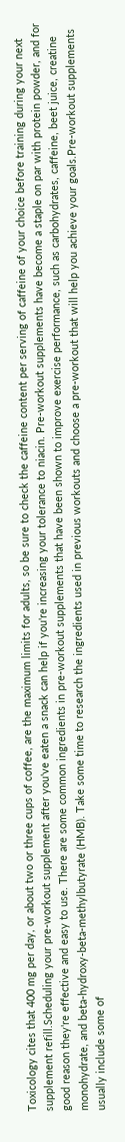Toxicology cites that 400 mg per day, or about two or three cups of coffee, are the maximum limits for adults, so be sure to check the caffeine content per serving of caffeine of your choice before training during your next supplement refill.Scheduling your pre-workout supplement after you've eaten a snack can help if you're increasing your tolerance to niacin. Pre-workout supplements have become a staple on par with protein powder, and for good reason they're effective and easy to use. There are some common ingredients in pre-workout supplements that have been shown to improve exercise performance, such as carbohydrates, caffeine, beet juice, creatine monohydrate, and beta-hydroxy-beta-methylbutyrate (HMB). Take some time to research the ingredients used in previous workouts and choose a pre-workout that will help you achieve your goals.Pre-workout supplements usually include some of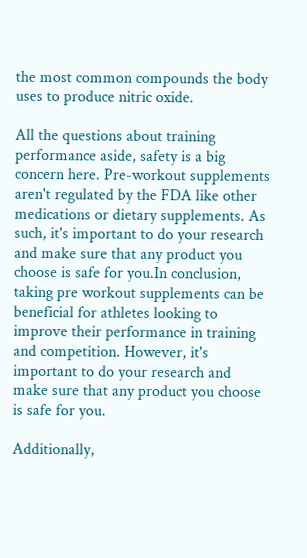the most common compounds the body uses to produce nitric oxide.

All the questions about training performance aside, safety is a big concern here. Pre-workout supplements aren't regulated by the FDA like other medications or dietary supplements. As such, it's important to do your research and make sure that any product you choose is safe for you.In conclusion, taking pre workout supplements can be beneficial for athletes looking to improve their performance in training and competition. However, it's important to do your research and make sure that any product you choose is safe for you.

Additionally,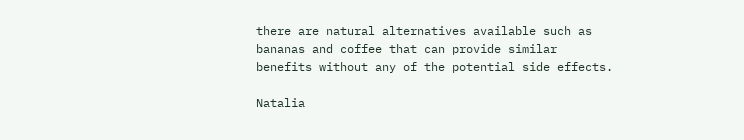there are natural alternatives available such as bananas and coffee that can provide similar benefits without any of the potential side effects.

Natalia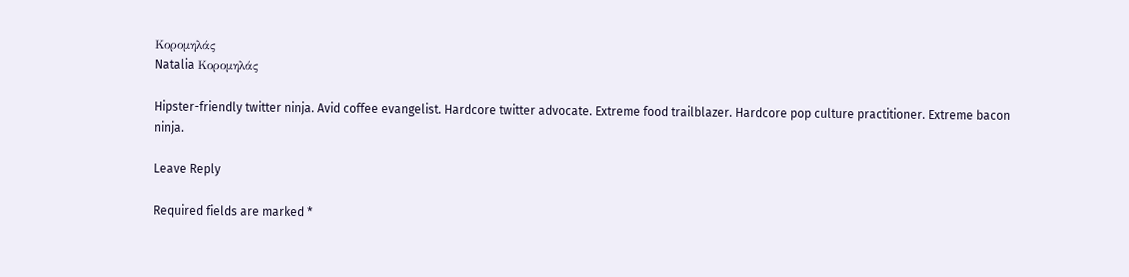Κορομηλάς
Natalia Κορομηλάς

Hipster-friendly twitter ninja. Avid coffee evangelist. Hardcore twitter advocate. Extreme food trailblazer. Hardcore pop culture practitioner. Extreme bacon ninja.

Leave Reply

Required fields are marked *